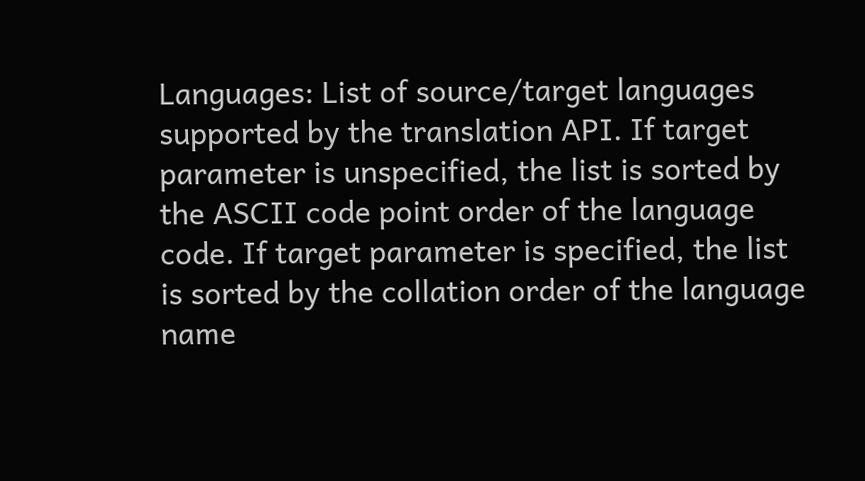Languages: List of source/target languages supported by the translation API. If target parameter is unspecified, the list is sorted by the ASCII code point order of the language code. If target parameter is specified, the list is sorted by the collation order of the language name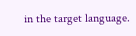in the target language.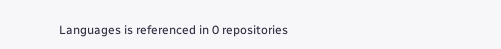Languages is referenced in 0 repositories